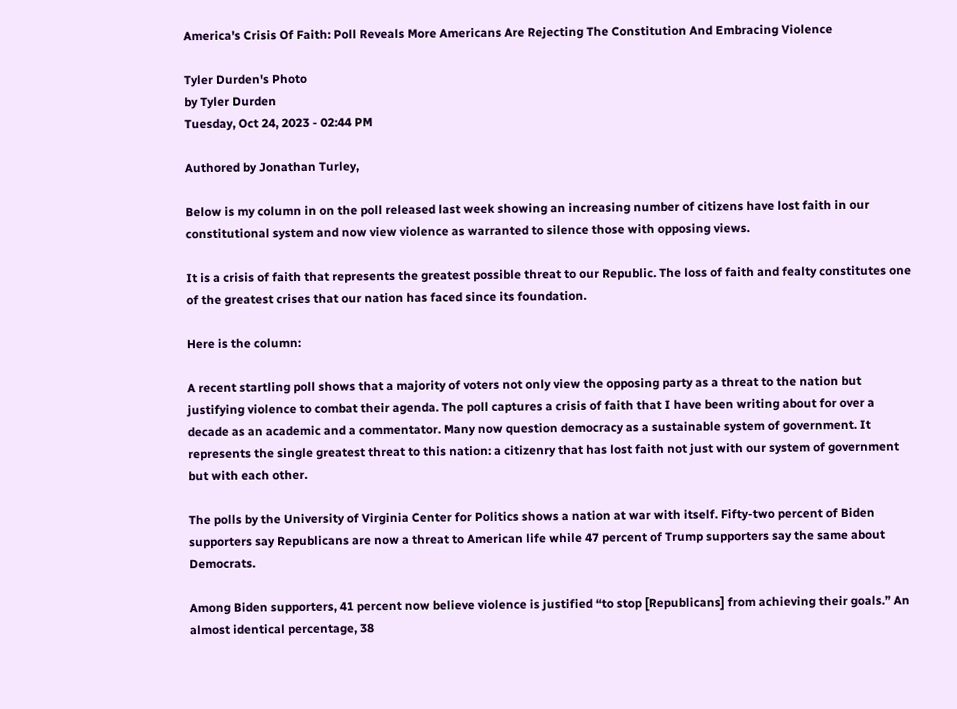America's Crisis Of Faith: Poll Reveals More Americans Are Rejecting The Constitution And Embracing Violence

Tyler Durden's Photo
by Tyler Durden
Tuesday, Oct 24, 2023 - 02:44 PM

Authored by Jonathan Turley,

Below is my column in on the poll released last week showing an increasing number of citizens have lost faith in our constitutional system and now view violence as warranted to silence those with opposing views.

It is a crisis of faith that represents the greatest possible threat to our Republic. The loss of faith and fealty constitutes one of the greatest crises that our nation has faced since its foundation.

Here is the column:

A recent startling poll shows that a majority of voters not only view the opposing party as a threat to the nation but justifying violence to combat their agenda. The poll captures a crisis of faith that I have been writing about for over a decade as an academic and a commentator. Many now question democracy as a sustainable system of government. It represents the single greatest threat to this nation: a citizenry that has lost faith not just with our system of government but with each other.

The polls by the University of Virginia Center for Politics shows a nation at war with itself. Fifty-two percent of Biden supporters say Republicans are now a threat to American life while 47 percent of Trump supporters say the same about Democrats.

Among Biden supporters, 41 percent now believe violence is justified “to stop [Republicans] from achieving their goals.” An almost identical percentage, 38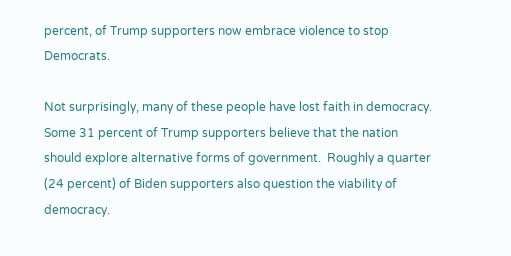percent, of Trump supporters now embrace violence to stop Democrats.

Not surprisingly, many of these people have lost faith in democracy. Some 31 percent of Trump supporters believe that the nation should explore alternative forms of government.  Roughly a quarter (24 percent) of Biden supporters also question the viability of democracy.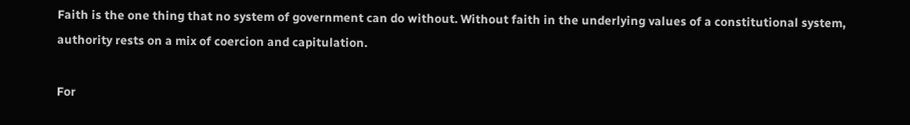Faith is the one thing that no system of government can do without. Without faith in the underlying values of a constitutional system, authority rests on a mix of coercion and capitulation.

For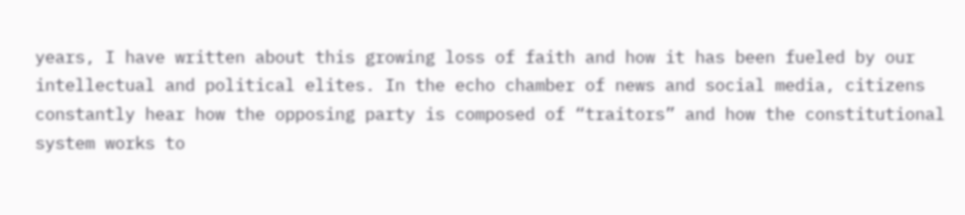years, I have written about this growing loss of faith and how it has been fueled by our intellectual and political elites. In the echo chamber of news and social media, citizens constantly hear how the opposing party is composed of “traitors” and how the constitutional system works to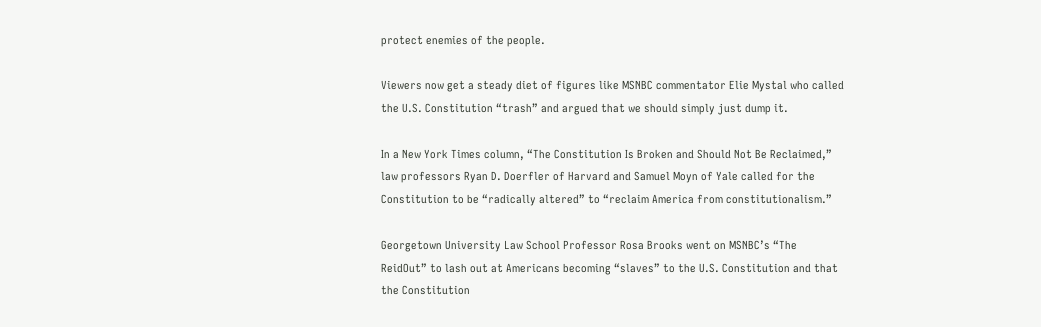protect enemies of the people.

Viewers now get a steady diet of figures like MSNBC commentator Elie Mystal who called the U.S. Constitution “trash” and argued that we should simply just dump it.

In a New York Times column, “The Constitution Is Broken and Should Not Be Reclaimed,” law professors Ryan D. Doerfler of Harvard and Samuel Moyn of Yale called for the Constitution to be “radically altered” to “reclaim America from constitutionalism.”

Georgetown University Law School Professor Rosa Brooks went on MSNBC’s “The ReidOut” to lash out at Americans becoming “slaves” to the U.S. Constitution and that the Constitution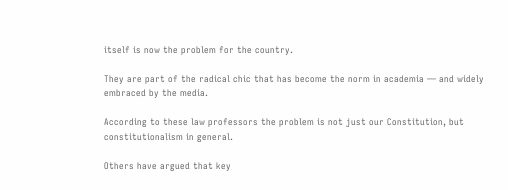itself is now the problem for the country.

They are part of the radical chic that has become the norm in academia — and widely embraced by the media.

According to these law professors the problem is not just our Constitution, but constitutionalism in general.

Others have argued that key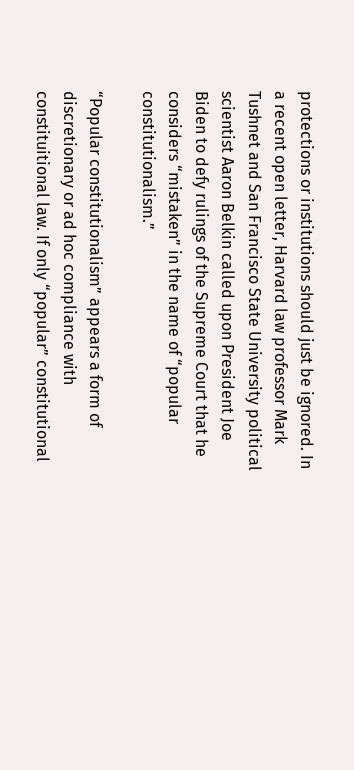protections or institutions should just be ignored. In a recent open letter, Harvard law professor Mark Tushnet and San Francisco State University political scientist Aaron Belkin called upon President Joe Biden to defy rulings of the Supreme Court that he considers “mistaken” in the name of “popular constitutionalism.”

“Popular constitutionalism” appears a form of discretionary or ad hoc compliance with constituitional law. If only “popular” constitutional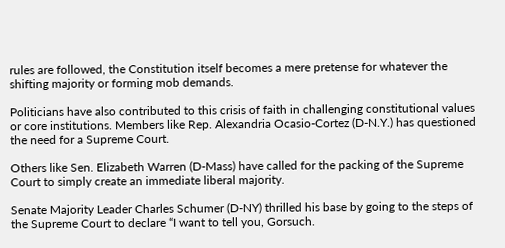rules are followed, the Constitution itself becomes a mere pretense for whatever the shifting majority or forming mob demands.

Politicians have also contributed to this crisis of faith in challenging constitutional values or core institutions. Members like Rep. Alexandria Ocasio-Cortez (D-N.Y.) has questioned the need for a Supreme Court.

Others like Sen. Elizabeth Warren (D-Mass) have called for the packing of the Supreme Court to simply create an immediate liberal majority.

Senate Majority Leader Charles Schumer (D-NY) thrilled his base by going to the steps of the Supreme Court to declare “I want to tell you, Gorsuch.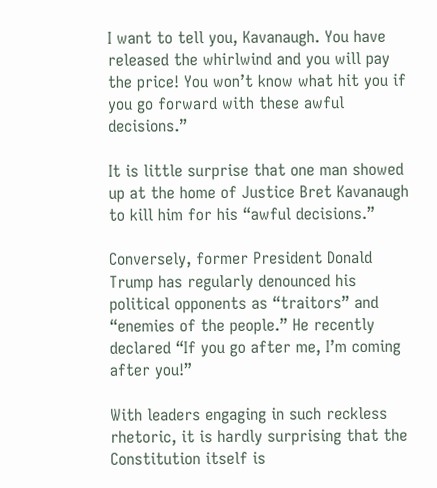I want to tell you, Kavanaugh. You have released the whirlwind and you will pay the price! You won’t know what hit you if you go forward with these awful decisions.”

It is little surprise that one man showed up at the home of Justice Bret Kavanaugh to kill him for his “awful decisions.”

Conversely, former President Donald Trump has regularly denounced his political opponents as “traitors” and “enemies of the people.” He recently declared “If you go after me, I’m coming after you!”

With leaders engaging in such reckless rhetoric, it is hardly surprising that the Constitution itself is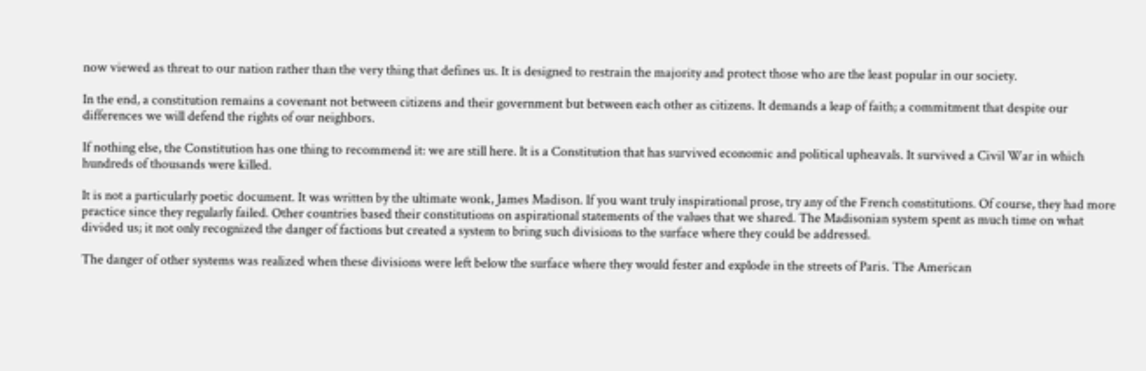now viewed as threat to our nation rather than the very thing that defines us. It is designed to restrain the majority and protect those who are the least popular in our society.

In the end, a constitution remains a covenant not between citizens and their government but between each other as citizens. It demands a leap of faith; a commitment that despite our differences we will defend the rights of our neighbors.

If nothing else, the Constitution has one thing to recommend it: we are still here. It is a Constitution that has survived economic and political upheavals. It survived a Civil War in which hundreds of thousands were killed.

It is not a particularly poetic document. It was written by the ultimate wonk, James Madison. If you want truly inspirational prose, try any of the French constitutions. Of course, they had more practice since they regularly failed. Other countries based their constitutions on aspirational statements of the values that we shared. The Madisonian system spent as much time on what divided us; it not only recognized the danger of factions but created a system to bring such divisions to the surface where they could be addressed.

The danger of other systems was realized when these divisions were left below the surface where they would fester and explode in the streets of Paris. The American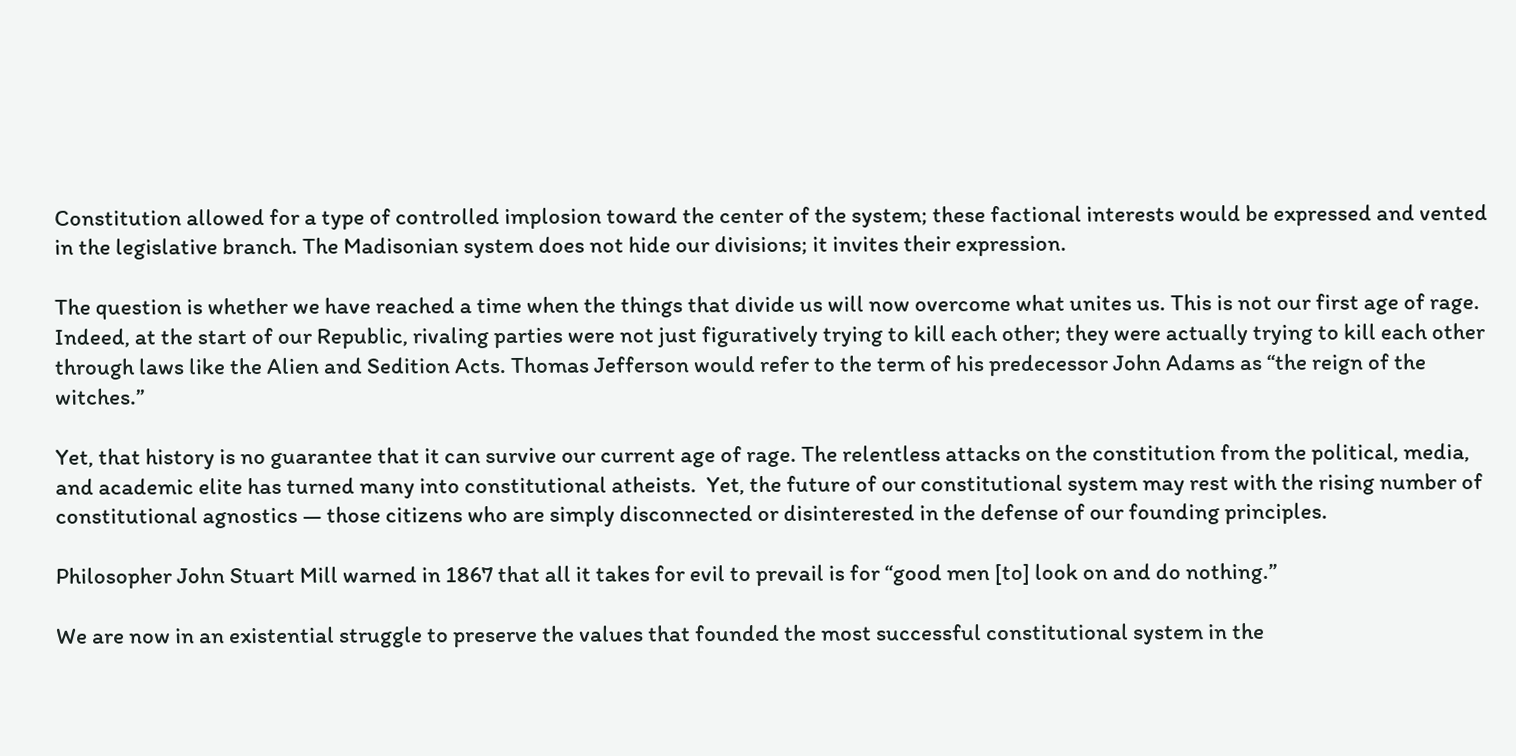Constitution allowed for a type of controlled implosion toward the center of the system; these factional interests would be expressed and vented in the legislative branch. The Madisonian system does not hide our divisions; it invites their expression.

The question is whether we have reached a time when the things that divide us will now overcome what unites us. This is not our first age of rage. Indeed, at the start of our Republic, rivaling parties were not just figuratively trying to kill each other; they were actually trying to kill each other through laws like the Alien and Sedition Acts. Thomas Jefferson would refer to the term of his predecessor John Adams as “the reign of the witches.”

Yet, that history is no guarantee that it can survive our current age of rage. The relentless attacks on the constitution from the political, media, and academic elite has turned many into constitutional atheists.  Yet, the future of our constitutional system may rest with the rising number of constitutional agnostics — those citizens who are simply disconnected or disinterested in the defense of our founding principles.

Philosopher John Stuart Mill warned in 1867 that all it takes for evil to prevail is for “good men [to] look on and do nothing.”

We are now in an existential struggle to preserve the values that founded the most successful constitutional system in the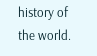history of the world.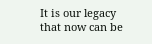It is our legacy that now can be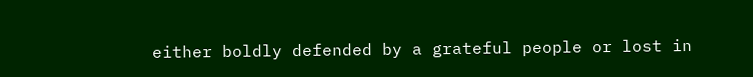either boldly defended by a grateful people or lost in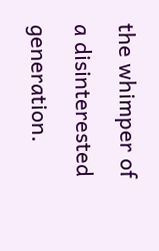the whimper of a disinterested generation.